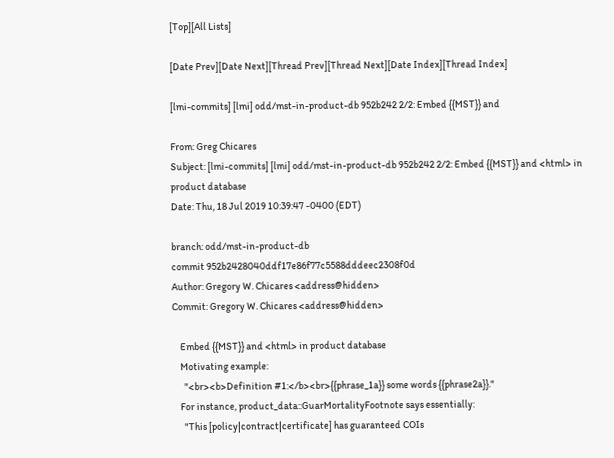[Top][All Lists]

[Date Prev][Date Next][Thread Prev][Thread Next][Date Index][Thread Index]

[lmi-commits] [lmi] odd/mst-in-product-db 952b242 2/2: Embed {{MST}} and

From: Greg Chicares
Subject: [lmi-commits] [lmi] odd/mst-in-product-db 952b242 2/2: Embed {{MST}} and <html> in product database
Date: Thu, 18 Jul 2019 10:39:47 -0400 (EDT)

branch: odd/mst-in-product-db
commit 952b2428040ddf17e86f77c5588dddeec2308f0d
Author: Gregory W. Chicares <address@hidden>
Commit: Gregory W. Chicares <address@hidden>

    Embed {{MST}} and <html> in product database
    Motivating example:
      "<br><b>Definition #1:</b><br>{{phrase_1a}} some words {{phrase2a}}."
    For instance, product_data::GuarMortalityFootnote says essentially:
      "This [policy|contract|certificate] has guaranteed COIs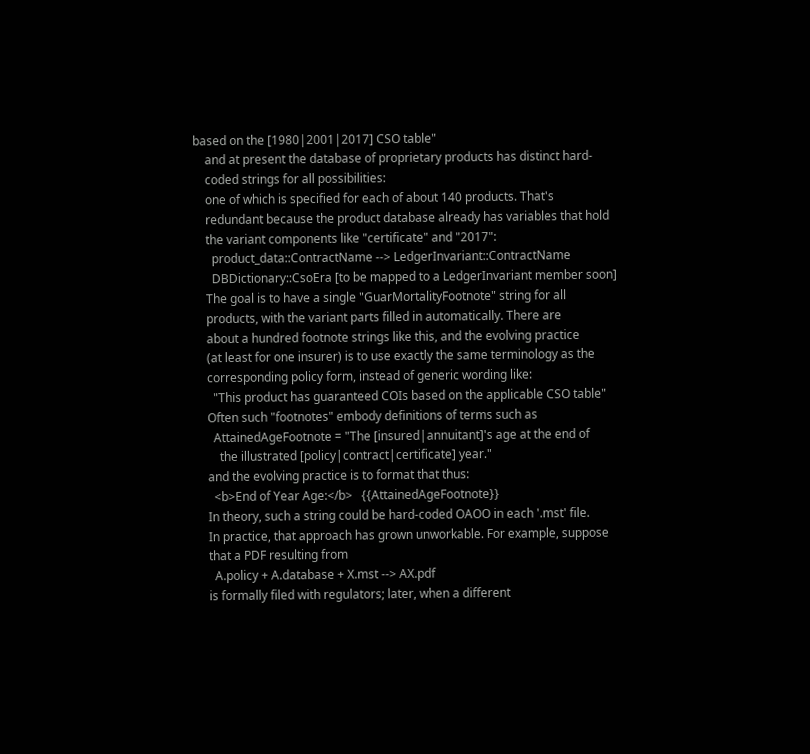based on the [1980|2001|2017] CSO table"
    and at present the database of proprietary products has distinct hard-
    coded strings for all possibilities:
    one of which is specified for each of about 140 products. That's
    redundant because the product database already has variables that hold
    the variant components like "certificate" and "2017":
      product_data::ContractName --> LedgerInvariant::ContractName
      DBDictionary::CsoEra [to be mapped to a LedgerInvariant member soon]
    The goal is to have a single "GuarMortalityFootnote" string for all
    products, with the variant parts filled in automatically. There are
    about a hundred footnote strings like this, and the evolving practice
    (at least for one insurer) is to use exactly the same terminology as the
    corresponding policy form, instead of generic wording like:
      "This product has guaranteed COIs based on the applicable CSO table"
    Often such "footnotes" embody definitions of terms such as
      AttainedAgeFootnote = "The [insured|annuitant]'s age at the end of
        the illustrated [policy|contract|certificate] year."
    and the evolving practice is to format that thus:
      <b>End of Year Age:</b>   {{AttainedAgeFootnote}}
    In theory, such a string could be hard-coded OAOO in each '.mst' file.
    In practice, that approach has grown unworkable. For example, suppose
    that a PDF resulting from
      A.policy + A.database + X.mst --> AX.pdf
    is formally filed with regulators; later, when a different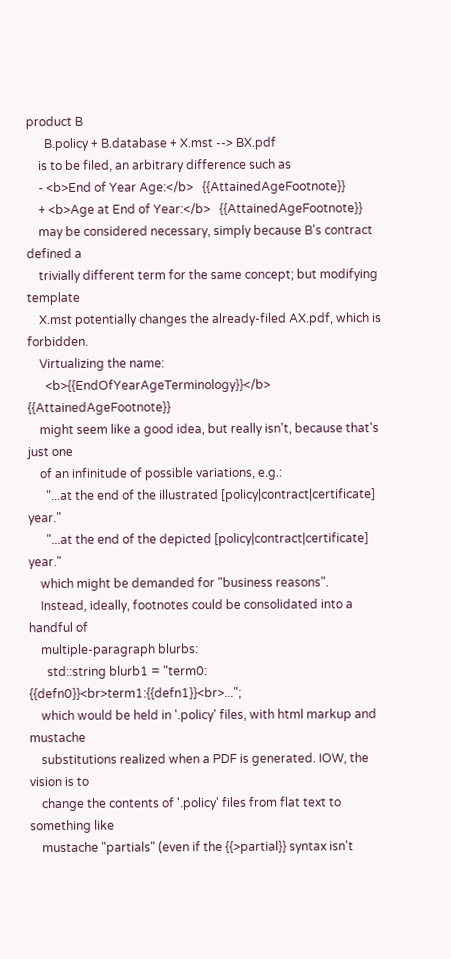product B
      B.policy + B.database + X.mst --> BX.pdf
    is to be filed, an arbitrary difference such as
    - <b>End of Year Age:</b>   {{AttainedAgeFootnote}}
    + <b>Age at End of Year:</b>   {{AttainedAgeFootnote}}
    may be considered necessary, simply because B's contract defined a
    trivially different term for the same concept; but modifying template
    X.mst potentially changes the already-filed AX.pdf, which is forbidden.
    Virtualizing the name:
      <b>{{EndOfYearAgeTerminology}}</b>   {{AttainedAgeFootnote}}
    might seem like a good idea, but really isn't, because that's just one
    of an infinitude of possible variations, e.g.:
      "...at the end of the illustrated [policy|contract|certificate] year."
      "...at the end of the depicted [policy|contract|certificate] year."
    which might be demanded for "business reasons".
    Instead, ideally, footnotes could be consolidated into a handful of
    multiple-paragraph blurbs:
      std::string blurb1 = "term0: {{defn0}}<br>term1:{{defn1}}<br>...";
    which would be held in '.policy' files, with html markup and mustache
    substitutions realized when a PDF is generated. IOW, the vision is to
    change the contents of '.policy' files from flat text to something like
    mustache "partials" (even if the {{>partial}} syntax isn't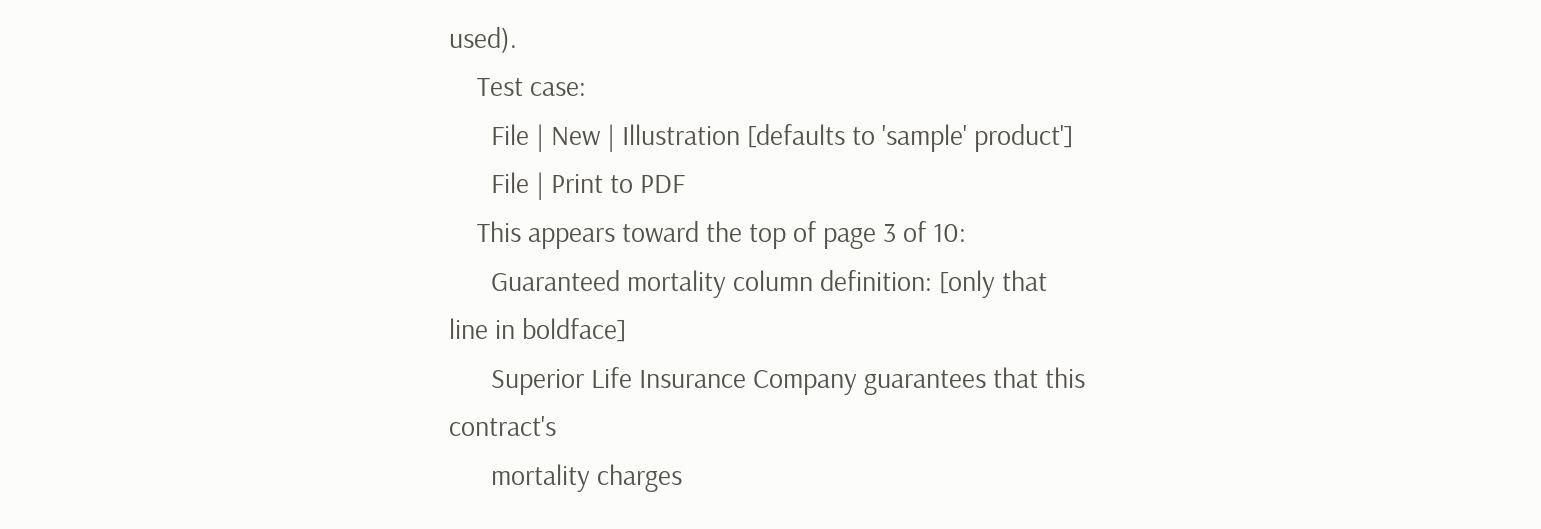used).
    Test case:
      File | New | Illustration [defaults to 'sample' product']
      File | Print to PDF
    This appears toward the top of page 3 of 10:
      Guaranteed mortality column definition: [only that line in boldface]
      Superior Life Insurance Company guarantees that this contract's
      mortality charges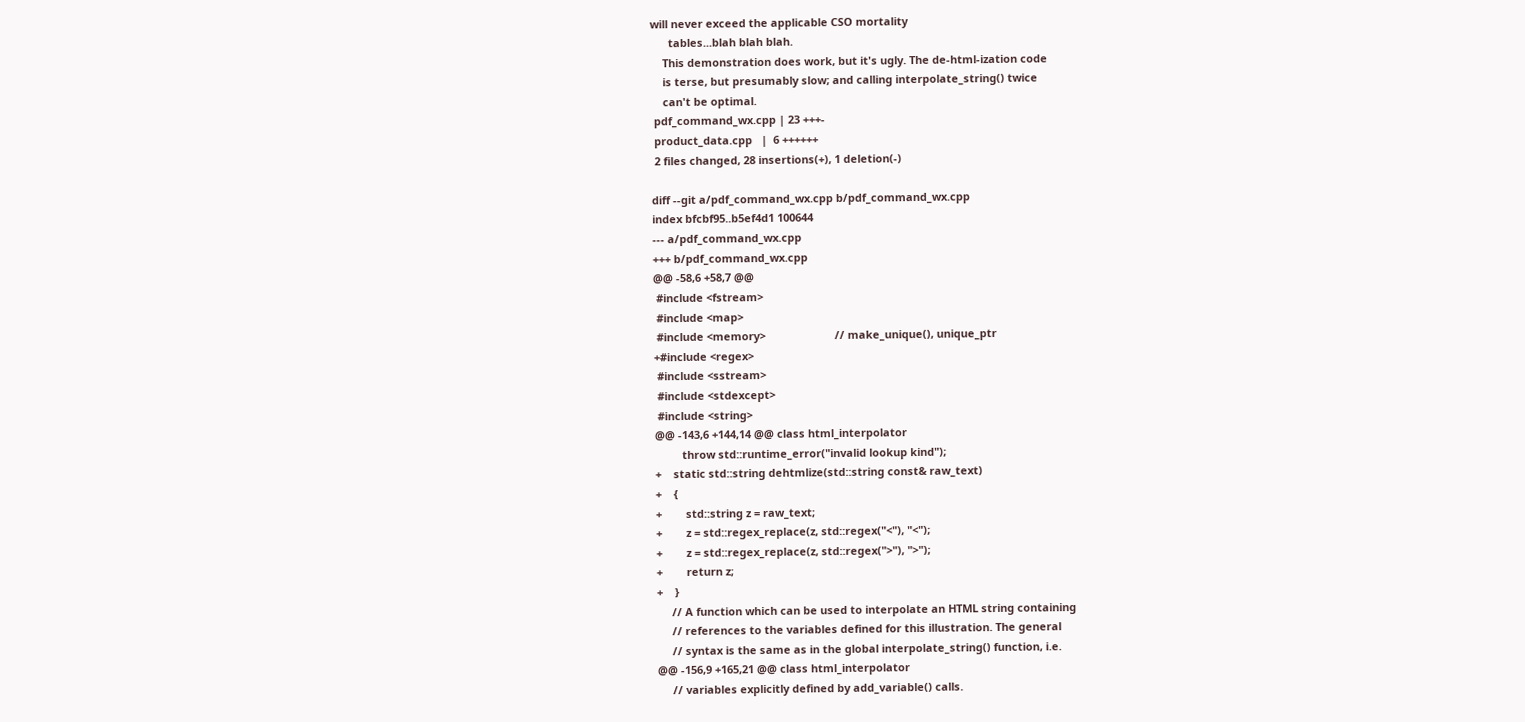will never exceed the applicable CSO mortality
      tables...blah blah blah.
    This demonstration does work, but it's ugly. The de-html-ization code
    is terse, but presumably slow; and calling interpolate_string() twice
    can't be optimal.
 pdf_command_wx.cpp | 23 +++-
 product_data.cpp   |  6 ++++++
 2 files changed, 28 insertions(+), 1 deletion(-)

diff --git a/pdf_command_wx.cpp b/pdf_command_wx.cpp
index bfcbf95..b5ef4d1 100644
--- a/pdf_command_wx.cpp
+++ b/pdf_command_wx.cpp
@@ -58,6 +58,7 @@
 #include <fstream>
 #include <map>
 #include <memory>                       // make_unique(), unique_ptr
+#include <regex>
 #include <sstream>
 #include <stdexcept>
 #include <string>
@@ -143,6 +144,14 @@ class html_interpolator
         throw std::runtime_error("invalid lookup kind");
+    static std::string dehtmlize(std::string const& raw_text)
+    {
+        std::string z = raw_text;
+        z = std::regex_replace(z, std::regex("<"), "<");
+        z = std::regex_replace(z, std::regex(">"), ">");
+        return z;
+    }
     // A function which can be used to interpolate an HTML string containing
     // references to the variables defined for this illustration. The general
     // syntax is the same as in the global interpolate_string() function, i.e.
@@ -156,9 +165,21 @@ class html_interpolator
     // variables explicitly defined by add_variable() calls.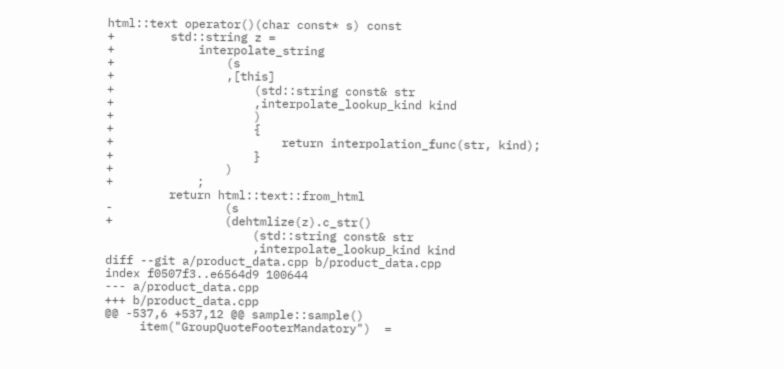html::text operator()(char const* s) const
+        std::string z =
+            interpolate_string
+                (s
+                ,[this]
+                    (std::string const& str
+                    ,interpolate_lookup_kind kind
+                    )
+                    {
+                        return interpolation_func(str, kind);
+                    }
+                )
+            ;
         return html::text::from_html
-                (s
+                (dehtmlize(z).c_str()
                     (std::string const& str
                     ,interpolate_lookup_kind kind
diff --git a/product_data.cpp b/product_data.cpp
index f0507f3..e6564d9 100644
--- a/product_data.cpp
+++ b/product_data.cpp
@@ -537,6 +537,12 @@ sample::sample()
     item("GroupQuoteFooterMandatory")  =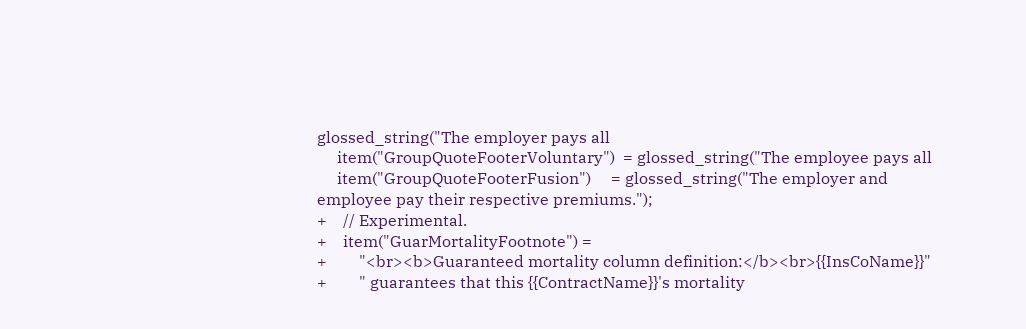glossed_string("The employer pays all
     item("GroupQuoteFooterVoluntary")  = glossed_string("The employee pays all
     item("GroupQuoteFooterFusion")     = glossed_string("The employer and
employee pay their respective premiums.");
+    // Experimental.
+    item("GuarMortalityFootnote") =
+        "<br><b>Guaranteed mortality column definition:</b><br>{{InsCoName}}"
+        " guarantees that this {{ContractName}}'s mortality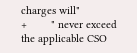charges will"
+        " never exceed the applicable CSO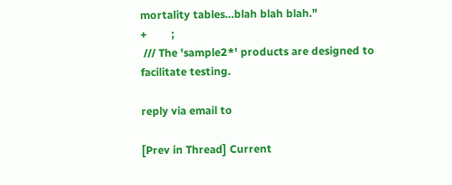mortality tables...blah blah blah."
+        ;
 /// The 'sample2*' products are designed to facilitate testing.

reply via email to

[Prev in Thread] Current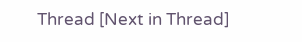Thread [Next in Thread]